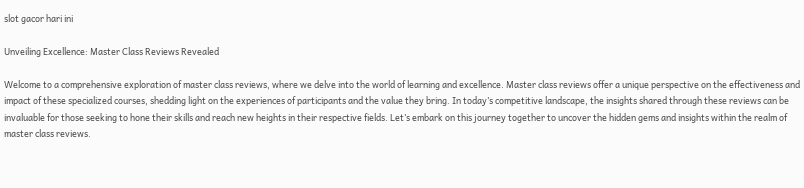slot gacor hari ini

Unveiling Excellence: Master Class Reviews Revealed

Welcome to a comprehensive exploration of master class reviews, where we delve into the world of learning and excellence. Master class reviews offer a unique perspective on the effectiveness and impact of these specialized courses, shedding light on the experiences of participants and the value they bring. In today’s competitive landscape, the insights shared through these reviews can be invaluable for those seeking to hone their skills and reach new heights in their respective fields. Let’s embark on this journey together to uncover the hidden gems and insights within the realm of master class reviews.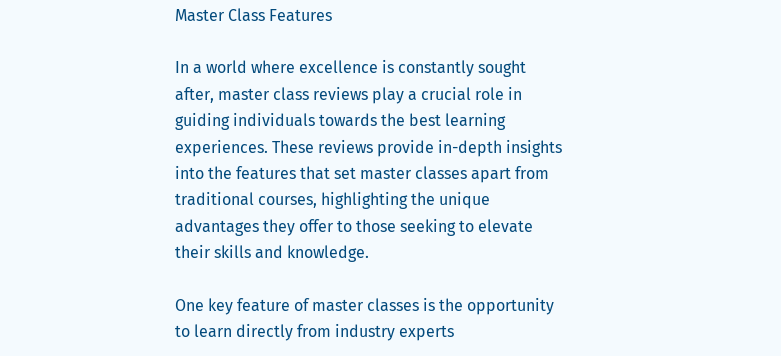Master Class Features

In a world where excellence is constantly sought after, master class reviews play a crucial role in guiding individuals towards the best learning experiences. These reviews provide in-depth insights into the features that set master classes apart from traditional courses, highlighting the unique advantages they offer to those seeking to elevate their skills and knowledge.

One key feature of master classes is the opportunity to learn directly from industry experts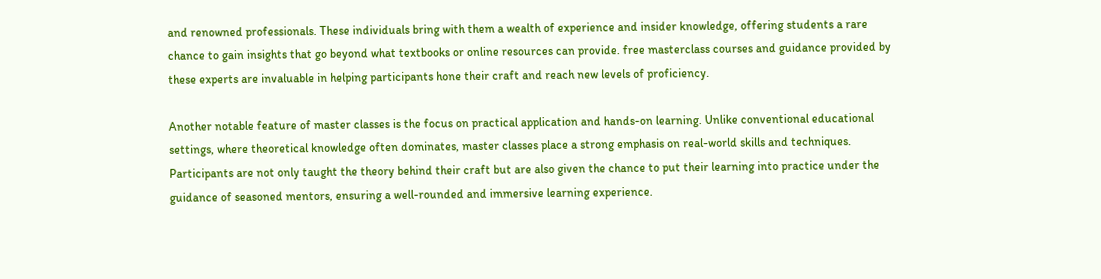and renowned professionals. These individuals bring with them a wealth of experience and insider knowledge, offering students a rare chance to gain insights that go beyond what textbooks or online resources can provide. free masterclass courses and guidance provided by these experts are invaluable in helping participants hone their craft and reach new levels of proficiency.

Another notable feature of master classes is the focus on practical application and hands-on learning. Unlike conventional educational settings, where theoretical knowledge often dominates, master classes place a strong emphasis on real-world skills and techniques. Participants are not only taught the theory behind their craft but are also given the chance to put their learning into practice under the guidance of seasoned mentors, ensuring a well-rounded and immersive learning experience.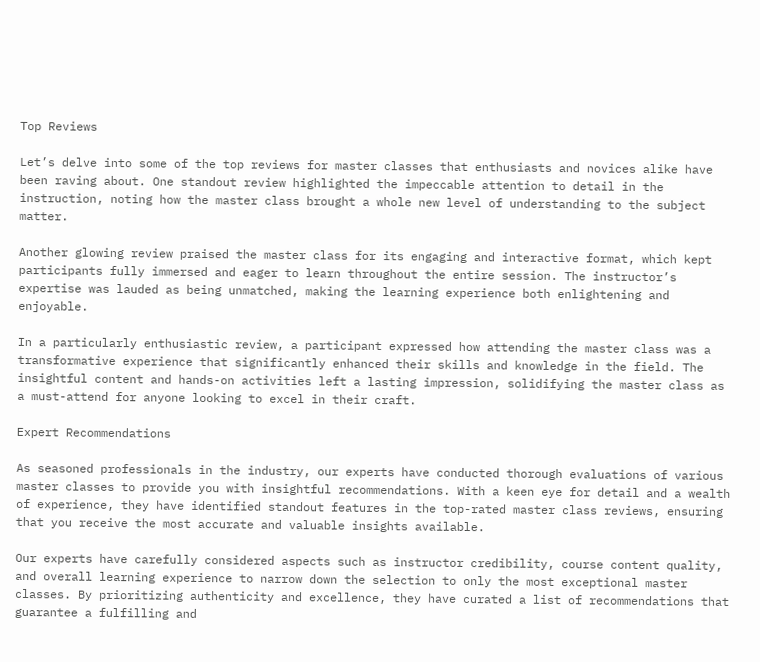Top Reviews

Let’s delve into some of the top reviews for master classes that enthusiasts and novices alike have been raving about. One standout review highlighted the impeccable attention to detail in the instruction, noting how the master class brought a whole new level of understanding to the subject matter.

Another glowing review praised the master class for its engaging and interactive format, which kept participants fully immersed and eager to learn throughout the entire session. The instructor’s expertise was lauded as being unmatched, making the learning experience both enlightening and enjoyable.

In a particularly enthusiastic review, a participant expressed how attending the master class was a transformative experience that significantly enhanced their skills and knowledge in the field. The insightful content and hands-on activities left a lasting impression, solidifying the master class as a must-attend for anyone looking to excel in their craft.

Expert Recommendations

As seasoned professionals in the industry, our experts have conducted thorough evaluations of various master classes to provide you with insightful recommendations. With a keen eye for detail and a wealth of experience, they have identified standout features in the top-rated master class reviews, ensuring that you receive the most accurate and valuable insights available.

Our experts have carefully considered aspects such as instructor credibility, course content quality, and overall learning experience to narrow down the selection to only the most exceptional master classes. By prioritizing authenticity and excellence, they have curated a list of recommendations that guarantee a fulfilling and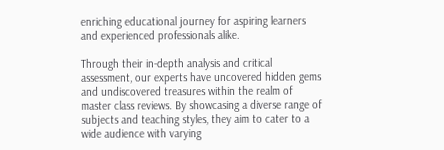enriching educational journey for aspiring learners and experienced professionals alike.

Through their in-depth analysis and critical assessment, our experts have uncovered hidden gems and undiscovered treasures within the realm of master class reviews. By showcasing a diverse range of subjects and teaching styles, they aim to cater to a wide audience with varying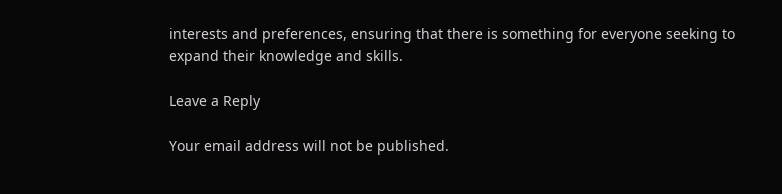interests and preferences, ensuring that there is something for everyone seeking to expand their knowledge and skills.

Leave a Reply

Your email address will not be published.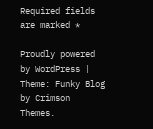Required fields are marked *

Proudly powered by WordPress | Theme: Funky Blog by Crimson Themes.